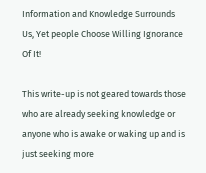Information and Knowledge Surrounds Us, Yet people Choose Willing Ignorance Of It!

This write-up is not geared towards those who are already seeking knowledge or anyone who is awake or waking up and is just seeking more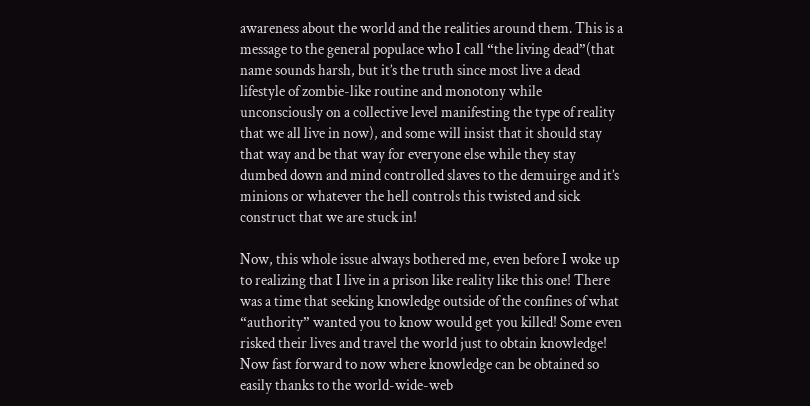awareness about the world and the realities around them. This is a message to the general populace who I call “the living dead”(that name sounds harsh, but it’s the truth since most live a dead lifestyle of zombie-like routine and monotony while unconsciously on a collective level manifesting the type of reality that we all live in now), and some will insist that it should stay that way and be that way for everyone else while they stay dumbed down and mind controlled slaves to the demuirge and it’s minions or whatever the hell controls this twisted and sick construct that we are stuck in!

Now, this whole issue always bothered me, even before I woke up to realizing that I live in a prison like reality like this one! There was a time that seeking knowledge outside of the confines of what “authority” wanted you to know would get you killed! Some even risked their lives and travel the world just to obtain knowledge! Now fast forward to now where knowledge can be obtained so easily thanks to the world-wide-web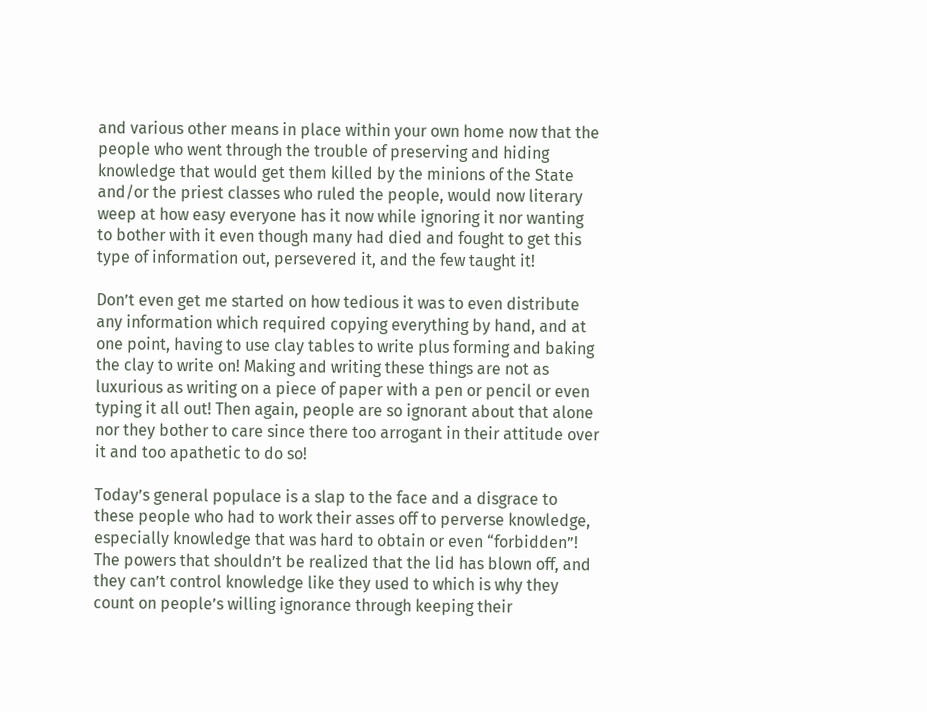and various other means in place within your own home now that the people who went through the trouble of preserving and hiding knowledge that would get them killed by the minions of the State and/or the priest classes who ruled the people, would now literary weep at how easy everyone has it now while ignoring it nor wanting to bother with it even though many had died and fought to get this type of information out, persevered it, and the few taught it!

Don’t even get me started on how tedious it was to even distribute any information which required copying everything by hand, and at one point, having to use clay tables to write plus forming and baking the clay to write on! Making and writing these things are not as luxurious as writing on a piece of paper with a pen or pencil or even typing it all out! Then again, people are so ignorant about that alone nor they bother to care since there too arrogant in their attitude over it and too apathetic to do so!

Today’s general populace is a slap to the face and a disgrace to these people who had to work their asses off to perverse knowledge, especially knowledge that was hard to obtain or even “forbidden”! The powers that shouldn’t be realized that the lid has blown off, and they can’t control knowledge like they used to which is why they count on people’s willing ignorance through keeping their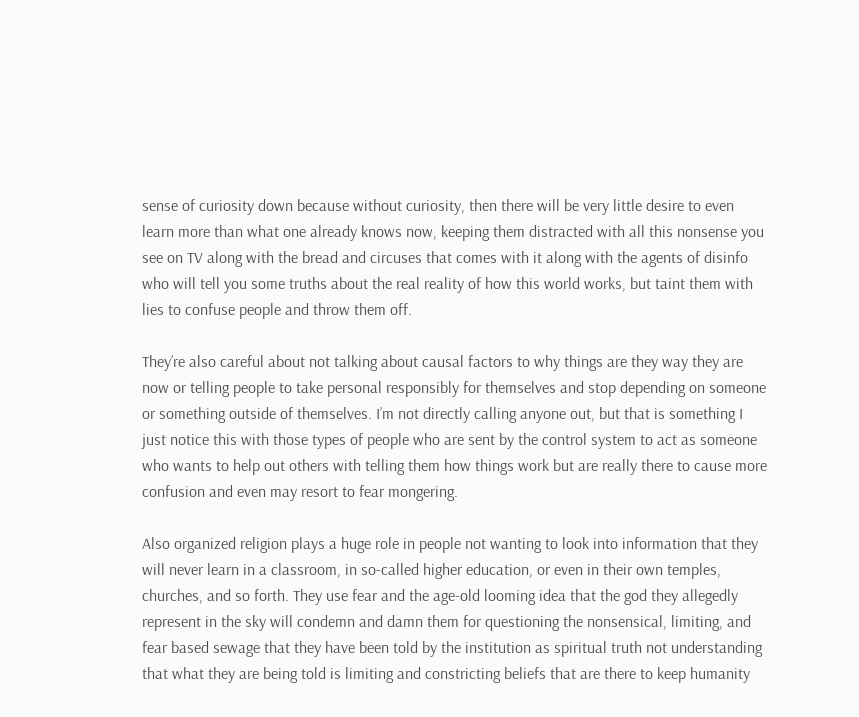sense of curiosity down because without curiosity, then there will be very little desire to even learn more than what one already knows now, keeping them distracted with all this nonsense you see on TV along with the bread and circuses that comes with it along with the agents of disinfo who will tell you some truths about the real reality of how this world works, but taint them with lies to confuse people and throw them off.

They’re also careful about not talking about causal factors to why things are they way they are now or telling people to take personal responsibly for themselves and stop depending on someone or something outside of themselves. I’m not directly calling anyone out, but that is something I just notice this with those types of people who are sent by the control system to act as someone who wants to help out others with telling them how things work but are really there to cause more confusion and even may resort to fear mongering.

Also organized religion plays a huge role in people not wanting to look into information that they will never learn in a classroom, in so-called higher education, or even in their own temples, churches, and so forth. They use fear and the age-old looming idea that the god they allegedly represent in the sky will condemn and damn them for questioning the nonsensical, limiting, and fear based sewage that they have been told by the institution as spiritual truth not understanding that what they are being told is limiting and constricting beliefs that are there to keep humanity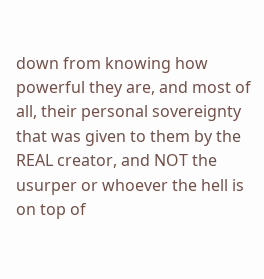down from knowing how powerful they are, and most of all, their personal sovereignty that was given to them by the REAL creator, and NOT the usurper or whoever the hell is on top of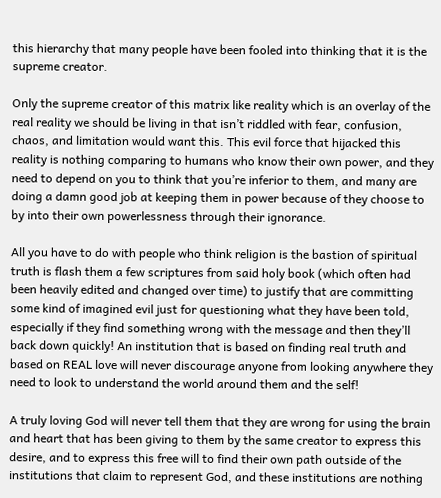this hierarchy that many people have been fooled into thinking that it is the supreme creator.

Only the supreme creator of this matrix like reality which is an overlay of the real reality we should be living in that isn’t riddled with fear, confusion, chaos, and limitation would want this. This evil force that hijacked this reality is nothing comparing to humans who know their own power, and they need to depend on you to think that you’re inferior to them, and many are doing a damn good job at keeping them in power because of they choose to by into their own powerlessness through their ignorance.

All you have to do with people who think religion is the bastion of spiritual truth is flash them a few scriptures from said holy book (which often had been heavily edited and changed over time) to justify that are committing some kind of imagined evil just for questioning what they have been told, especially if they find something wrong with the message and then they’ll back down quickly! An institution that is based on finding real truth and based on REAL love will never discourage anyone from looking anywhere they need to look to understand the world around them and the self!

A truly loving God will never tell them that they are wrong for using the brain and heart that has been giving to them by the same creator to express this desire, and to express this free will to find their own path outside of the institutions that claim to represent God, and these institutions are nothing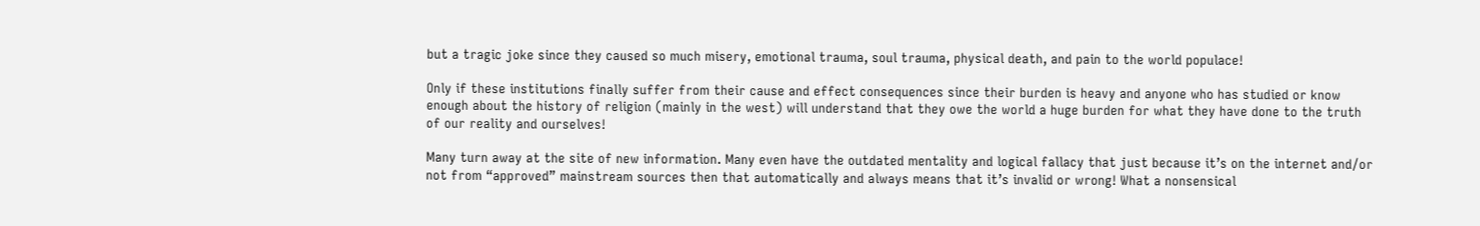but a tragic joke since they caused so much misery, emotional trauma, soul trauma, physical death, and pain to the world populace!

Only if these institutions finally suffer from their cause and effect consequences since their burden is heavy and anyone who has studied or know enough about the history of religion (mainly in the west) will understand that they owe the world a huge burden for what they have done to the truth of our reality and ourselves!

Many turn away at the site of new information. Many even have the outdated mentality and logical fallacy that just because it’s on the internet and/or not from “approved” mainstream sources then that automatically and always means that it’s invalid or wrong! What a nonsensical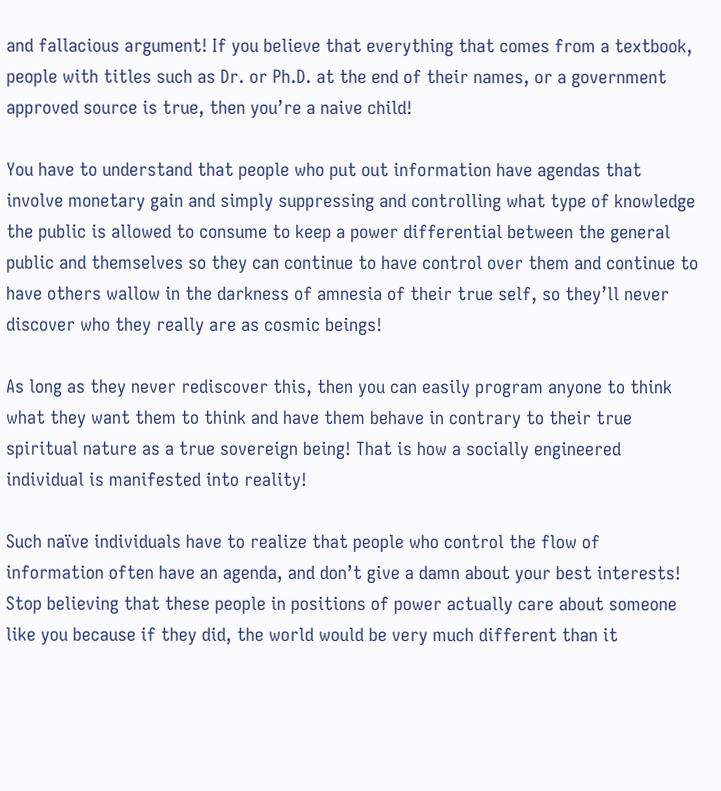and fallacious argument! If you believe that everything that comes from a textbook, people with titles such as Dr. or Ph.D. at the end of their names, or a government approved source is true, then you’re a naive child!

You have to understand that people who put out information have agendas that involve monetary gain and simply suppressing and controlling what type of knowledge the public is allowed to consume to keep a power differential between the general public and themselves so they can continue to have control over them and continue to have others wallow in the darkness of amnesia of their true self, so they’ll never discover who they really are as cosmic beings!

As long as they never rediscover this, then you can easily program anyone to think what they want them to think and have them behave in contrary to their true spiritual nature as a true sovereign being! That is how a socially engineered individual is manifested into reality!

Such naïve individuals have to realize that people who control the flow of information often have an agenda, and don’t give a damn about your best interests! Stop believing that these people in positions of power actually care about someone like you because if they did, the world would be very much different than it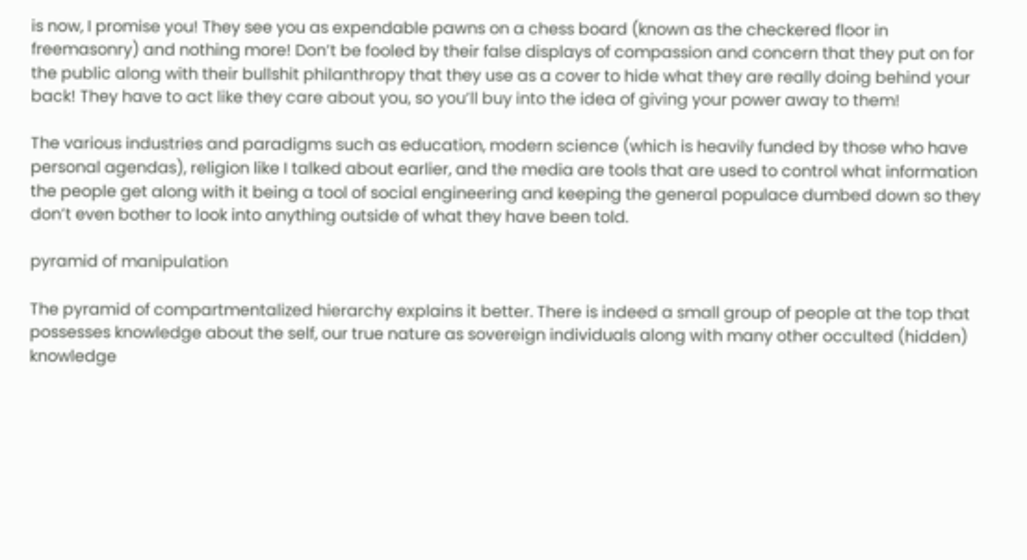is now, I promise you! They see you as expendable pawns on a chess board (known as the checkered floor in freemasonry) and nothing more! Don’t be fooled by their false displays of compassion and concern that they put on for the public along with their bullshit philanthropy that they use as a cover to hide what they are really doing behind your back! They have to act like they care about you, so you’ll buy into the idea of giving your power away to them!

The various industries and paradigms such as education, modern science (which is heavily funded by those who have personal agendas), religion like I talked about earlier, and the media are tools that are used to control what information the people get along with it being a tool of social engineering and keeping the general populace dumbed down so they don’t even bother to look into anything outside of what they have been told.

pyramid of manipulation

The pyramid of compartmentalized hierarchy explains it better. There is indeed a small group of people at the top that possesses knowledge about the self, our true nature as sovereign individuals along with many other occulted (hidden) knowledge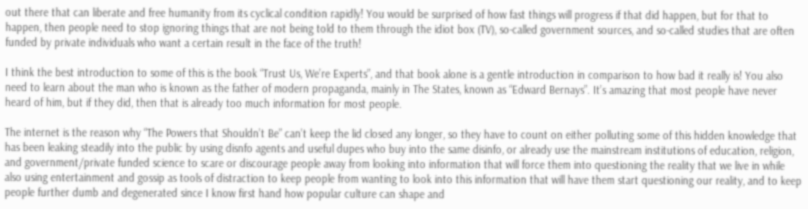out there that can liberate and free humanity from its cyclical condition rapidly! You would be surprised of how fast things will progress if that did happen, but for that to happen, then people need to stop ignoring things that are not being told to them through the idiot box (TV), so-called government sources, and so-called studies that are often funded by private individuals who want a certain result in the face of the truth!

I think the best introduction to some of this is the book “Trust Us, We’re Experts”, and that book alone is a gentle introduction in comparison to how bad it really is! You also need to learn about the man who is known as the father of modern propaganda, mainly in The States, known as “Edward Bernays”. It’s amazing that most people have never heard of him, but if they did, then that is already too much information for most people.

The internet is the reason why “The Powers that Shouldn’t Be” can’t keep the lid closed any longer, so they have to count on either polluting some of this hidden knowledge that has been leaking steadily into the public by using disnfo agents and useful dupes who buy into the same disinfo, or already use the mainstream institutions of education, religion, and government/private funded science to scare or discourage people away from looking into information that will force them into questioning the reality that we live in while also using entertainment and gossip as tools of distraction to keep people from wanting to look into this information that will have them start questioning our reality, and to keep people further dumb and degenerated since I know first hand how popular culture can shape and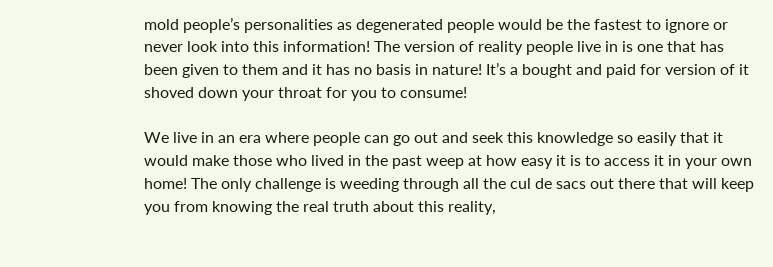mold people’s personalities as degenerated people would be the fastest to ignore or never look into this information! The version of reality people live in is one that has been given to them and it has no basis in nature! It’s a bought and paid for version of it shoved down your throat for you to consume!

We live in an era where people can go out and seek this knowledge so easily that it would make those who lived in the past weep at how easy it is to access it in your own home! The only challenge is weeding through all the cul de sacs out there that will keep you from knowing the real truth about this reality,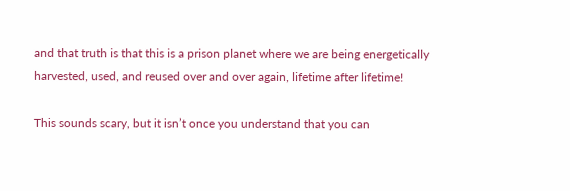and that truth is that this is a prison planet where we are being energetically harvested, used, and reused over and over again, lifetime after lifetime!

This sounds scary, but it isn’t once you understand that you can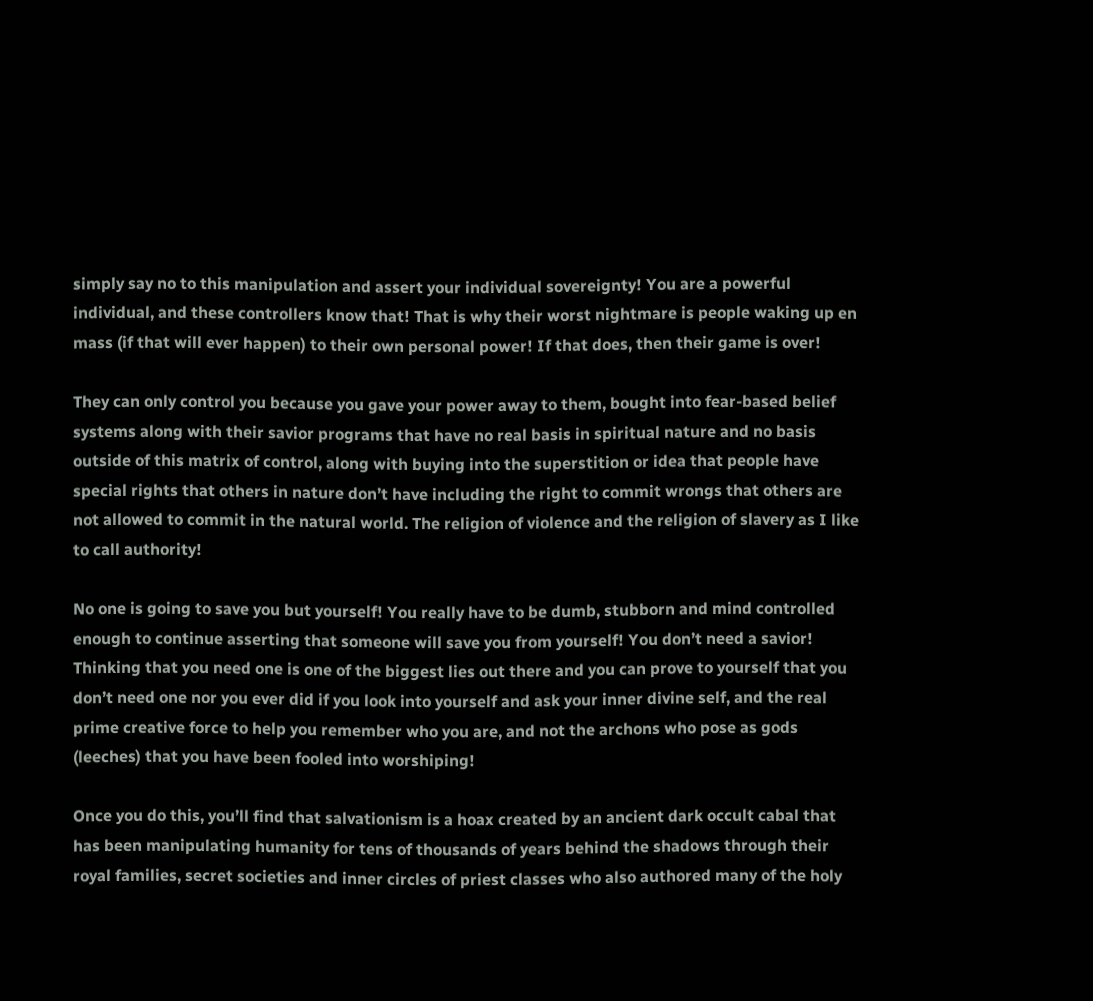simply say no to this manipulation and assert your individual sovereignty! You are a powerful individual, and these controllers know that! That is why their worst nightmare is people waking up en mass (if that will ever happen) to their own personal power! If that does, then their game is over!

They can only control you because you gave your power away to them, bought into fear-based belief systems along with their savior programs that have no real basis in spiritual nature and no basis outside of this matrix of control, along with buying into the superstition or idea that people have special rights that others in nature don’t have including the right to commit wrongs that others are not allowed to commit in the natural world. The religion of violence and the religion of slavery as I like to call authority!

No one is going to save you but yourself! You really have to be dumb, stubborn and mind controlled enough to continue asserting that someone will save you from yourself! You don’t need a savior! Thinking that you need one is one of the biggest lies out there and you can prove to yourself that you don’t need one nor you ever did if you look into yourself and ask your inner divine self, and the real prime creative force to help you remember who you are, and not the archons who pose as gods (leeches) that you have been fooled into worshiping!

Once you do this, you’ll find that salvationism is a hoax created by an ancient dark occult cabal that has been manipulating humanity for tens of thousands of years behind the shadows through their royal families, secret societies and inner circles of priest classes who also authored many of the holy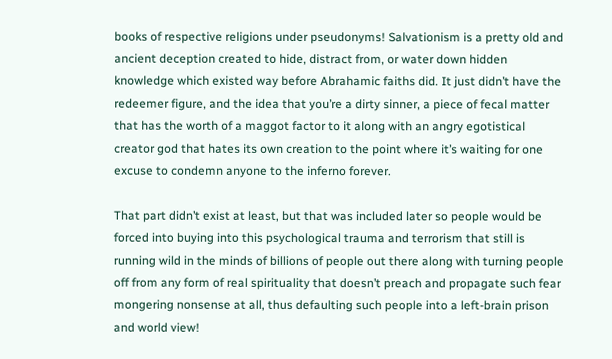books of respective religions under pseudonyms! Salvationism is a pretty old and ancient deception created to hide, distract from, or water down hidden knowledge which existed way before Abrahamic faiths did. It just didn’t have the redeemer figure, and the idea that you’re a dirty sinner, a piece of fecal matter that has the worth of a maggot factor to it along with an angry egotistical creator god that hates its own creation to the point where it’s waiting for one excuse to condemn anyone to the inferno forever.

That part didn’t exist at least, but that was included later so people would be forced into buying into this psychological trauma and terrorism that still is running wild in the minds of billions of people out there along with turning people off from any form of real spirituality that doesn’t preach and propagate such fear mongering nonsense at all, thus defaulting such people into a left-brain prison and world view!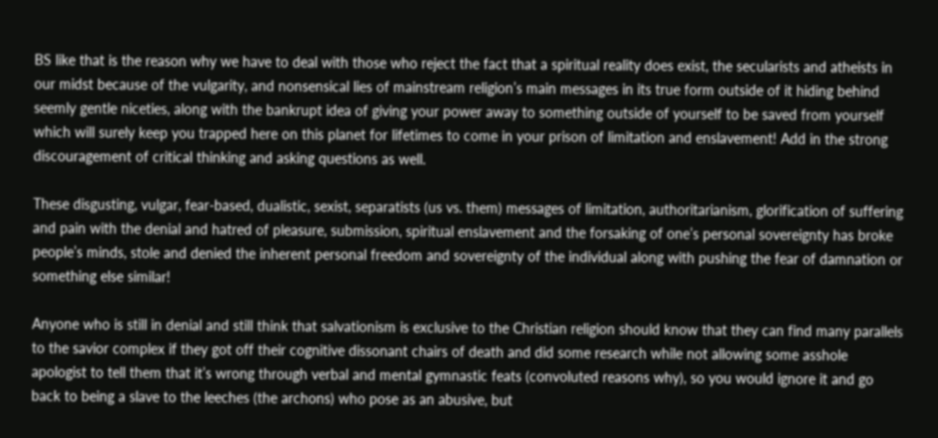BS like that is the reason why we have to deal with those who reject the fact that a spiritual reality does exist, the secularists and atheists in our midst because of the vulgarity, and nonsensical lies of mainstream religion’s main messages in its true form outside of it hiding behind seemly gentle niceties, along with the bankrupt idea of giving your power away to something outside of yourself to be saved from yourself which will surely keep you trapped here on this planet for lifetimes to come in your prison of limitation and enslavement! Add in the strong discouragement of critical thinking and asking questions as well.

These disgusting, vulgar, fear-based, dualistic, sexist, separatists (us vs. them) messages of limitation, authoritarianism, glorification of suffering and pain with the denial and hatred of pleasure, submission, spiritual enslavement and the forsaking of one’s personal sovereignty has broke people’s minds, stole and denied the inherent personal freedom and sovereignty of the individual along with pushing the fear of damnation or something else similar!

Anyone who is still in denial and still think that salvationism is exclusive to the Christian religion should know that they can find many parallels to the savior complex if they got off their cognitive dissonant chairs of death and did some research while not allowing some asshole apologist to tell them that it’s wrong through verbal and mental gymnastic feats (convoluted reasons why), so you would ignore it and go back to being a slave to the leeches (the archons) who pose as an abusive, but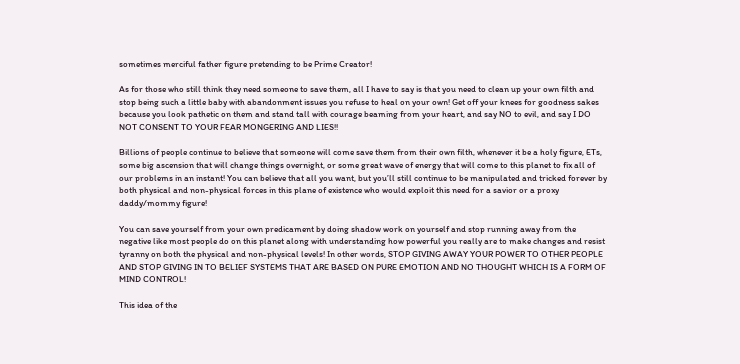sometimes merciful father figure pretending to be Prime Creator!

As for those who still think they need someone to save them, all I have to say is that you need to clean up your own filth and stop being such a little baby with abandonment issues you refuse to heal on your own! Get off your knees for goodness sakes because you look pathetic on them and stand tall with courage beaming from your heart, and say NO to evil, and say I DO NOT CONSENT TO YOUR FEAR MONGERING AND LIES!!

Billions of people continue to believe that someone will come save them from their own filth, whenever it be a holy figure, ETs, some big ascension that will change things overnight, or some great wave of energy that will come to this planet to fix all of our problems in an instant! You can believe that all you want, but you’ll still continue to be manipulated and tricked forever by both physical and non-physical forces in this plane of existence who would exploit this need for a savior or a proxy daddy/mommy figure!

You can save yourself from your own predicament by doing shadow work on yourself and stop running away from the negative like most people do on this planet along with understanding how powerful you really are to make changes and resist tyranny on both the physical and non-physical levels! In other words, STOP GIVING AWAY YOUR POWER TO OTHER PEOPLE AND STOP GIVING IN TO BELIEF SYSTEMS THAT ARE BASED ON PURE EMOTION AND NO THOUGHT WHICH IS A FORM OF MIND CONTROL!

This idea of the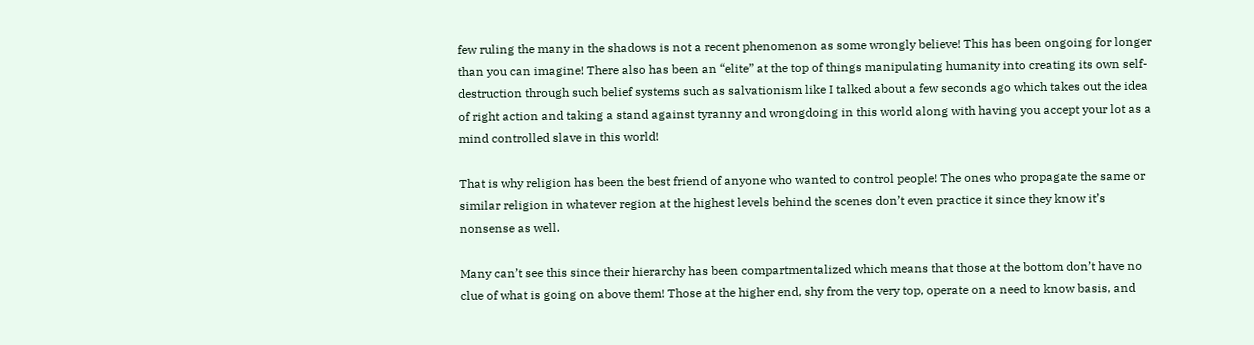few ruling the many in the shadows is not a recent phenomenon as some wrongly believe! This has been ongoing for longer than you can imagine! There also has been an “elite” at the top of things manipulating humanity into creating its own self-destruction through such belief systems such as salvationism like I talked about a few seconds ago which takes out the idea of right action and taking a stand against tyranny and wrongdoing in this world along with having you accept your lot as a mind controlled slave in this world!

That is why religion has been the best friend of anyone who wanted to control people! The ones who propagate the same or similar religion in whatever region at the highest levels behind the scenes don’t even practice it since they know it’s nonsense as well.

Many can’t see this since their hierarchy has been compartmentalized which means that those at the bottom don’t have no clue of what is going on above them! Those at the higher end, shy from the very top, operate on a need to know basis, and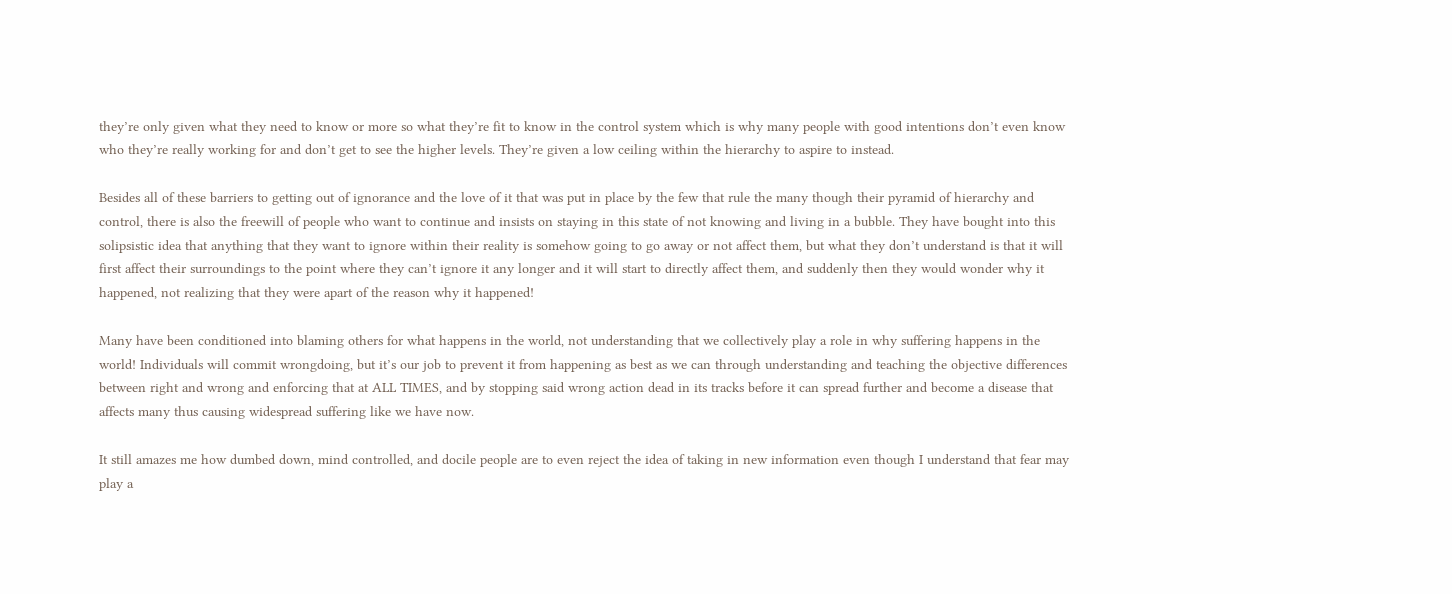they’re only given what they need to know or more so what they’re fit to know in the control system which is why many people with good intentions don’t even know who they’re really working for and don’t get to see the higher levels. They’re given a low ceiling within the hierarchy to aspire to instead.

Besides all of these barriers to getting out of ignorance and the love of it that was put in place by the few that rule the many though their pyramid of hierarchy and control, there is also the freewill of people who want to continue and insists on staying in this state of not knowing and living in a bubble. They have bought into this solipsistic idea that anything that they want to ignore within their reality is somehow going to go away or not affect them, but what they don’t understand is that it will first affect their surroundings to the point where they can’t ignore it any longer and it will start to directly affect them, and suddenly then they would wonder why it happened, not realizing that they were apart of the reason why it happened!

Many have been conditioned into blaming others for what happens in the world, not understanding that we collectively play a role in why suffering happens in the world! Individuals will commit wrongdoing, but it’s our job to prevent it from happening as best as we can through understanding and teaching the objective differences between right and wrong and enforcing that at ALL TIMES, and by stopping said wrong action dead in its tracks before it can spread further and become a disease that affects many thus causing widespread suffering like we have now.

It still amazes me how dumbed down, mind controlled, and docile people are to even reject the idea of taking in new information even though I understand that fear may play a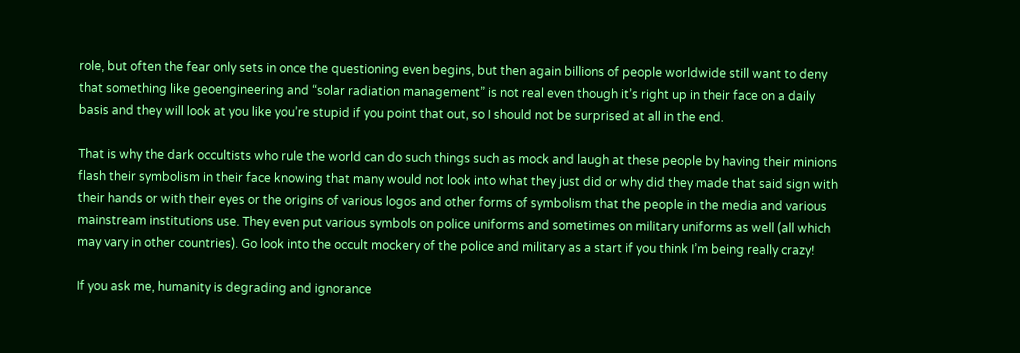role, but often the fear only sets in once the questioning even begins, but then again billions of people worldwide still want to deny that something like geoengineering and “solar radiation management” is not real even though it’s right up in their face on a daily basis and they will look at you like you’re stupid if you point that out, so I should not be surprised at all in the end.

That is why the dark occultists who rule the world can do such things such as mock and laugh at these people by having their minions flash their symbolism in their face knowing that many would not look into what they just did or why did they made that said sign with their hands or with their eyes or the origins of various logos and other forms of symbolism that the people in the media and various mainstream institutions use. They even put various symbols on police uniforms and sometimes on military uniforms as well (all which may vary in other countries). Go look into the occult mockery of the police and military as a start if you think I’m being really crazy!

If you ask me, humanity is degrading and ignorance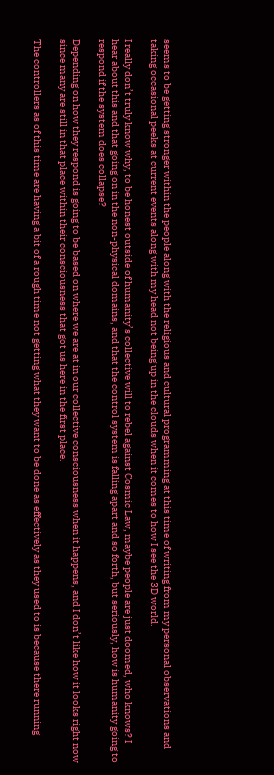seems to be getting stronger within the people along with the religious and cultural programming at this time of writing from my personal observations and taking occasional peeks at current events along with my head not being up in the clouds when it comes to how I see the 3D world.

I really don’t truly know why, to be honest outside of humanity’s collective will to rebel against Cosmic Law, maybe people are just doomed, who knows? I hear about this and that going on in the non-physical domains, and that the control system is falling apart and so forth, but seriously, how is humanity going to respond if the system does collapse?

Depending on how they respond is going to be based on where we are at in our collective consciousness when it happens, and I don’t like how it looks right now since many are still in that place within their consciousness that got us here in the first place.

The controllers as of this time are having a bit of a rough time not getting what they want to be done as effectively as they used to is because there running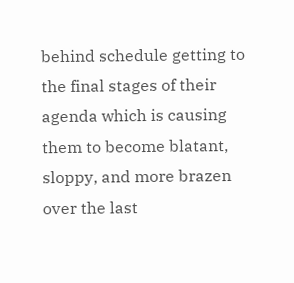behind schedule getting to the final stages of their agenda which is causing them to become blatant, sloppy, and more brazen over the last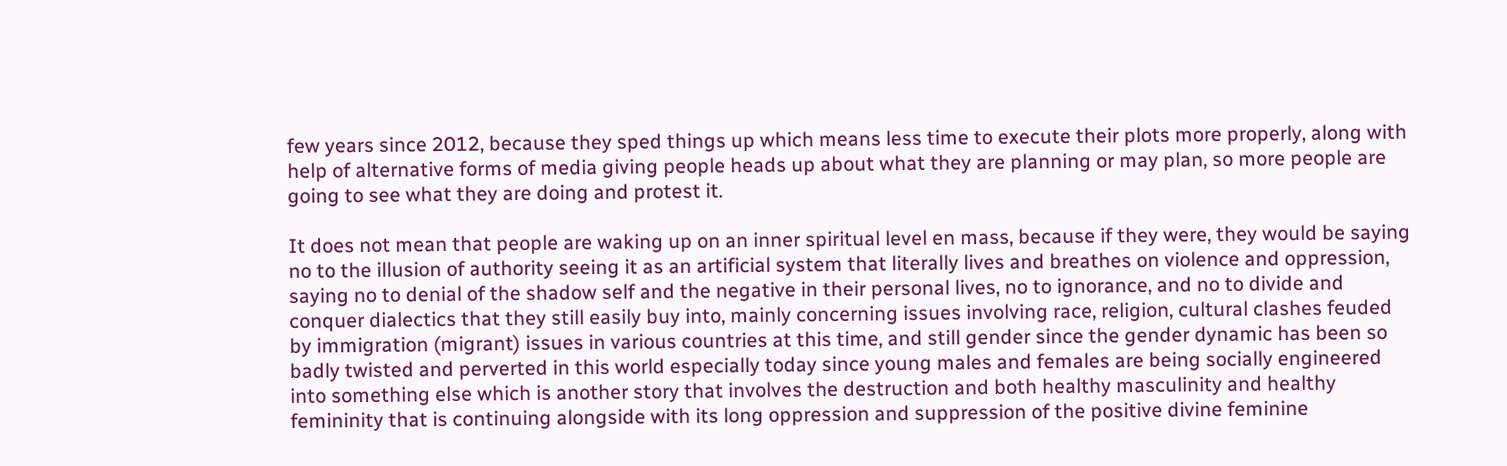few years since 2012, because they sped things up which means less time to execute their plots more properly, along with help of alternative forms of media giving people heads up about what they are planning or may plan, so more people are going to see what they are doing and protest it.

It does not mean that people are waking up on an inner spiritual level en mass, because if they were, they would be saying no to the illusion of authority seeing it as an artificial system that literally lives and breathes on violence and oppression, saying no to denial of the shadow self and the negative in their personal lives, no to ignorance, and no to divide and conquer dialectics that they still easily buy into, mainly concerning issues involving race, religion, cultural clashes feuded by immigration (migrant) issues in various countries at this time, and still gender since the gender dynamic has been so badly twisted and perverted in this world especially today since young males and females are being socially engineered into something else which is another story that involves the destruction and both healthy masculinity and healthy femininity that is continuing alongside with its long oppression and suppression of the positive divine feminine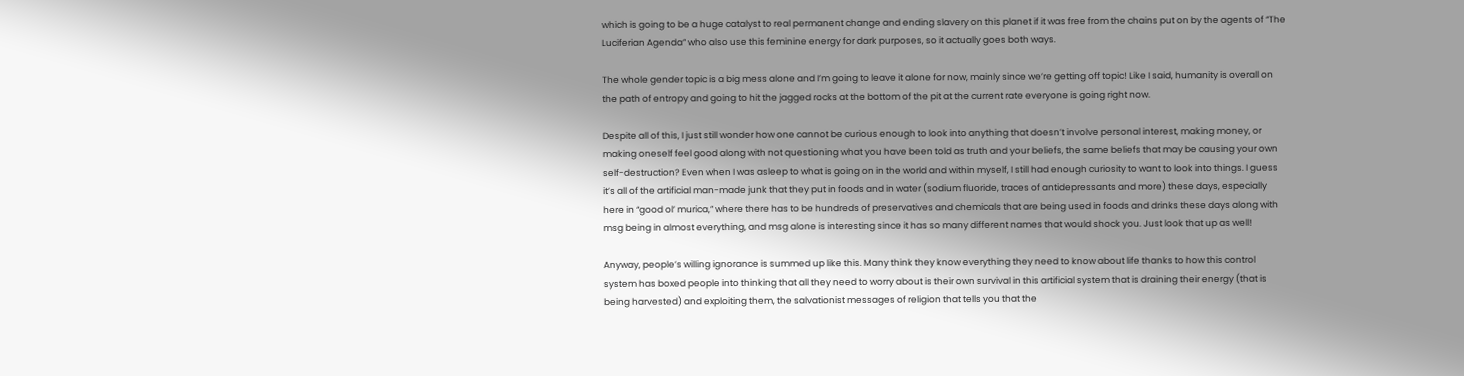which is going to be a huge catalyst to real permanent change and ending slavery on this planet if it was free from the chains put on by the agents of “The Luciferian Agenda” who also use this feminine energy for dark purposes, so it actually goes both ways.

The whole gender topic is a big mess alone and I’m going to leave it alone for now, mainly since we’re getting off topic! Like I said, humanity is overall on the path of entropy and going to hit the jagged rocks at the bottom of the pit at the current rate everyone is going right now.

Despite all of this, I just still wonder how one cannot be curious enough to look into anything that doesn’t involve personal interest, making money, or making oneself feel good along with not questioning what you have been told as truth and your beliefs, the same beliefs that may be causing your own self-destruction? Even when I was asleep to what is going on in the world and within myself, I still had enough curiosity to want to look into things. I guess it’s all of the artificial man-made junk that they put in foods and in water (sodium fluoride, traces of antidepressants and more) these days, especially here in “good ol’ murica,” where there has to be hundreds of preservatives and chemicals that are being used in foods and drinks these days along with msg being in almost everything, and msg alone is interesting since it has so many different names that would shock you. Just look that up as well!

Anyway, people’s willing ignorance is summed up like this. Many think they know everything they need to know about life thanks to how this control system has boxed people into thinking that all they need to worry about is their own survival in this artificial system that is draining their energy (that is being harvested) and exploiting them, the salvationist messages of religion that tells you that the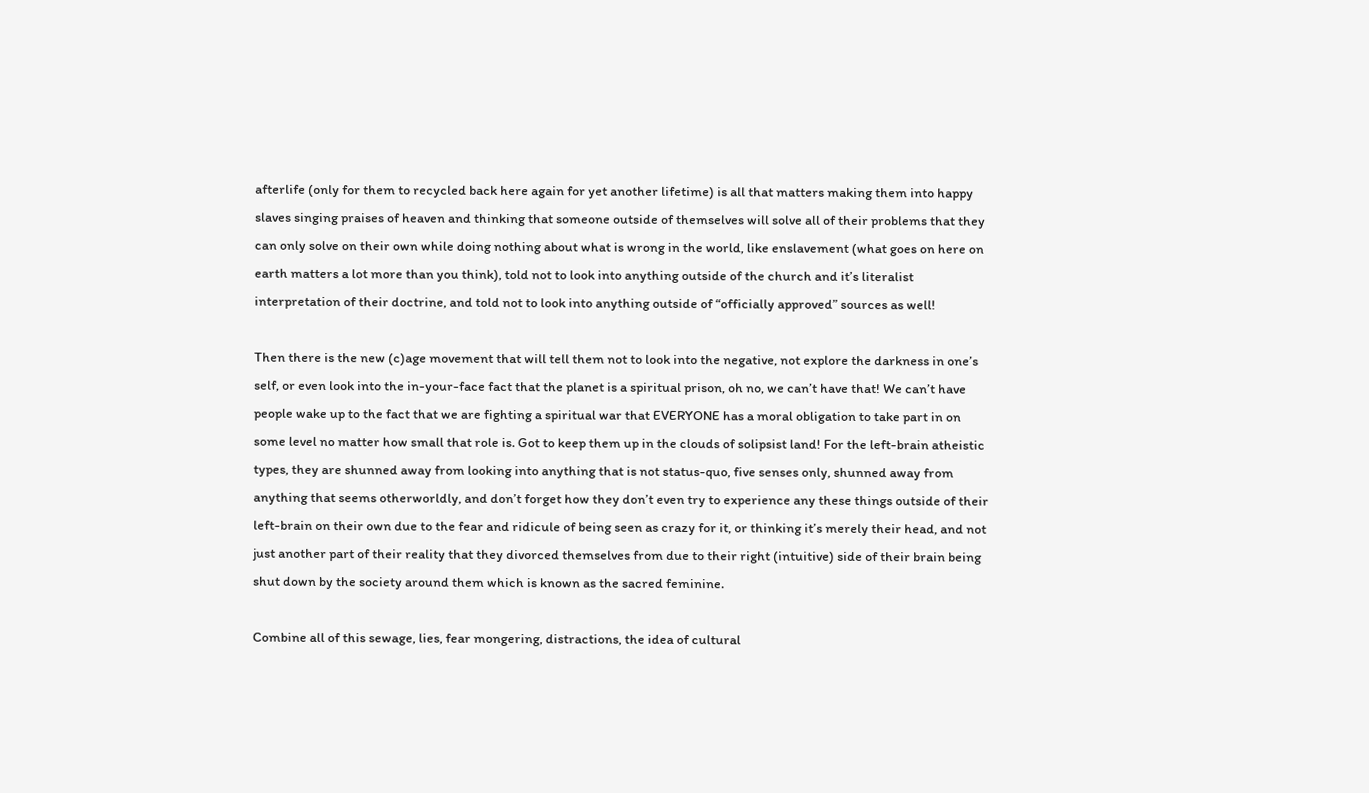afterlife (only for them to recycled back here again for yet another lifetime) is all that matters making them into happy slaves singing praises of heaven and thinking that someone outside of themselves will solve all of their problems that they can only solve on their own while doing nothing about what is wrong in the world, like enslavement (what goes on here on earth matters a lot more than you think), told not to look into anything outside of the church and it’s literalist interpretation of their doctrine, and told not to look into anything outside of “officially approved” sources as well!

Then there is the new (c)age movement that will tell them not to look into the negative, not explore the darkness in one’s self, or even look into the in-your-face fact that the planet is a spiritual prison, oh no, we can’t have that! We can’t have people wake up to the fact that we are fighting a spiritual war that EVERYONE has a moral obligation to take part in on some level no matter how small that role is. Got to keep them up in the clouds of solipsist land! For the left-brain atheistic types, they are shunned away from looking into anything that is not status-quo, five senses only, shunned away from anything that seems otherworldly, and don’t forget how they don’t even try to experience any these things outside of their left-brain on their own due to the fear and ridicule of being seen as crazy for it, or thinking it’s merely their head, and not just another part of their reality that they divorced themselves from due to their right (intuitive) side of their brain being shut down by the society around them which is known as the sacred feminine.

Combine all of this sewage, lies, fear mongering, distractions, the idea of cultural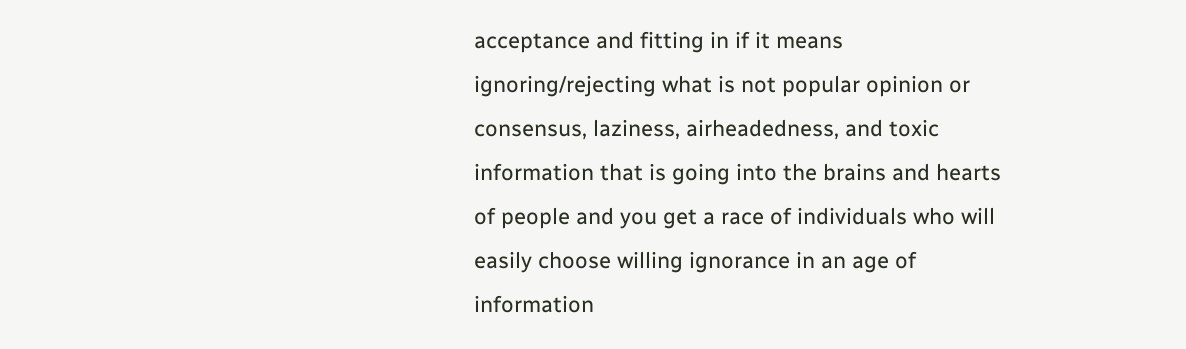acceptance and fitting in if it means ignoring/rejecting what is not popular opinion or consensus, laziness, airheadedness, and toxic information that is going into the brains and hearts of people and you get a race of individuals who will easily choose willing ignorance in an age of information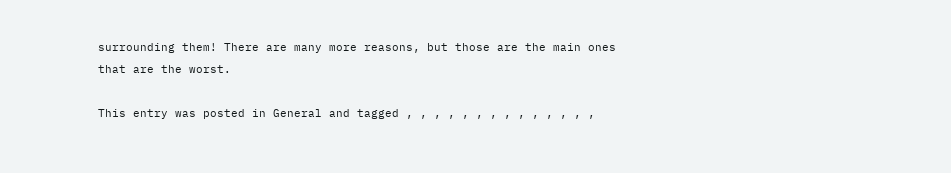surrounding them! There are many more reasons, but those are the main ones that are the worst.

This entry was posted in General and tagged , , , , , , , , , , , , , ,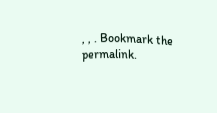, , . Bookmark the permalink.